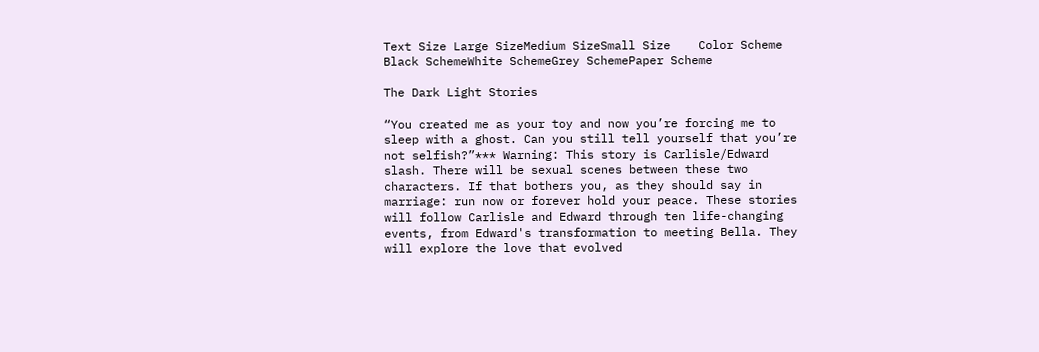Text Size Large SizeMedium SizeSmall Size    Color Scheme Black SchemeWhite SchemeGrey SchemePaper Scheme

The Dark Light Stories

“You created me as your toy and now you’re forcing me to sleep with a ghost. Can you still tell yourself that you’re not selfish?”*** Warning: This story is Carlisle/Edward slash. There will be sexual scenes between these two characters. If that bothers you, as they should say in marriage: run now or forever hold your peace. These stories will follow Carlisle and Edward through ten life-changing events, from Edward's transformation to meeting Bella. They will explore the love that evolved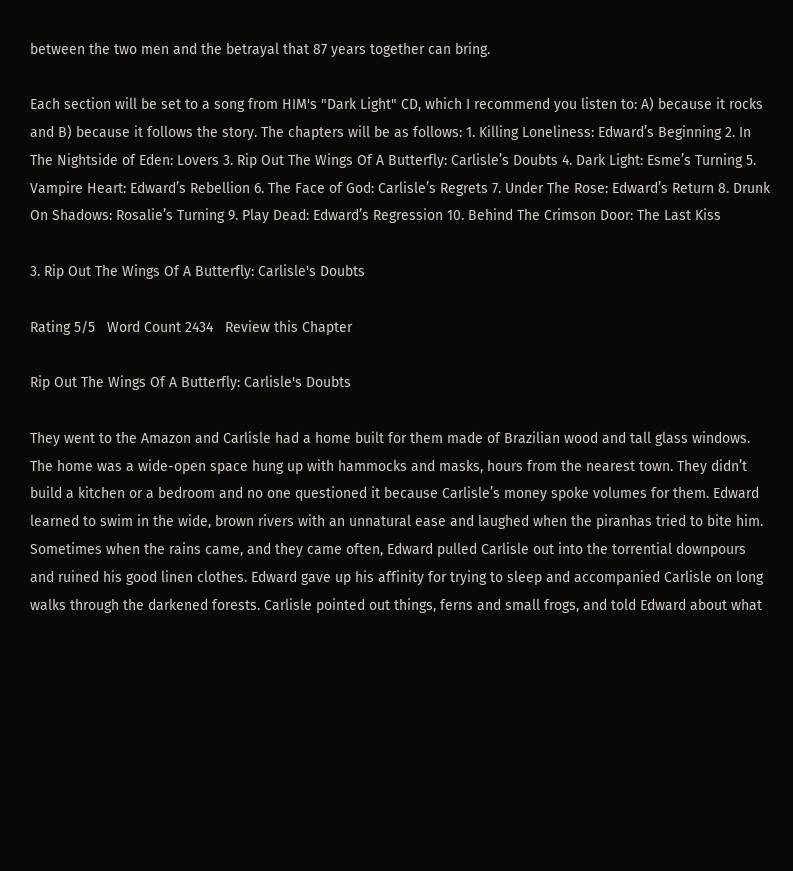between the two men and the betrayal that 87 years together can bring.

Each section will be set to a song from HIM's "Dark Light" CD, which I recommend you listen to: A) because it rocks and B) because it follows the story. The chapters will be as follows: 1. Killing Loneliness: Edward’s Beginning 2. In The Nightside of Eden: Lovers 3. Rip Out The Wings Of A Butterfly: Carlisle’s Doubts 4. Dark Light: Esme’s Turning 5. Vampire Heart: Edward’s Rebellion 6. The Face of God: Carlisle’s Regrets 7. Under The Rose: Edward’s Return 8. Drunk On Shadows: Rosalie’s Turning 9. Play Dead: Edward’s Regression 10. Behind The Crimson Door: The Last Kiss

3. Rip Out The Wings Of A Butterfly: Carlisle's Doubts

Rating 5/5   Word Count 2434   Review this Chapter

Rip Out The Wings Of A Butterfly: Carlisle's Doubts

They went to the Amazon and Carlisle had a home built for them made of Brazilian wood and tall glass windows. The home was a wide-open space hung up with hammocks and masks, hours from the nearest town. They didn’t build a kitchen or a bedroom and no one questioned it because Carlisle’s money spoke volumes for them. Edward learned to swim in the wide, brown rivers with an unnatural ease and laughed when the piranhas tried to bite him. Sometimes when the rains came, and they came often, Edward pulled Carlisle out into the torrential downpours and ruined his good linen clothes. Edward gave up his affinity for trying to sleep and accompanied Carlisle on long walks through the darkened forests. Carlisle pointed out things, ferns and small frogs, and told Edward about what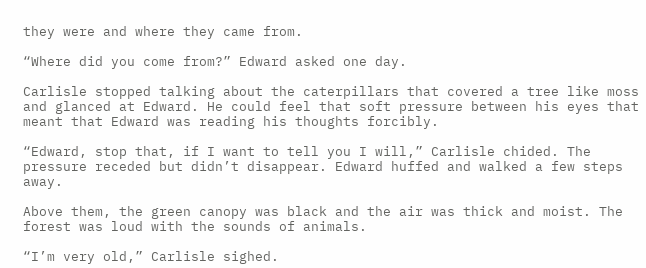they were and where they came from.

“Where did you come from?” Edward asked one day.

Carlisle stopped talking about the caterpillars that covered a tree like moss and glanced at Edward. He could feel that soft pressure between his eyes that meant that Edward was reading his thoughts forcibly.

“Edward, stop that, if I want to tell you I will,” Carlisle chided. The pressure receded but didn’t disappear. Edward huffed and walked a few steps away.

Above them, the green canopy was black and the air was thick and moist. The forest was loud with the sounds of animals.

“I’m very old,” Carlisle sighed.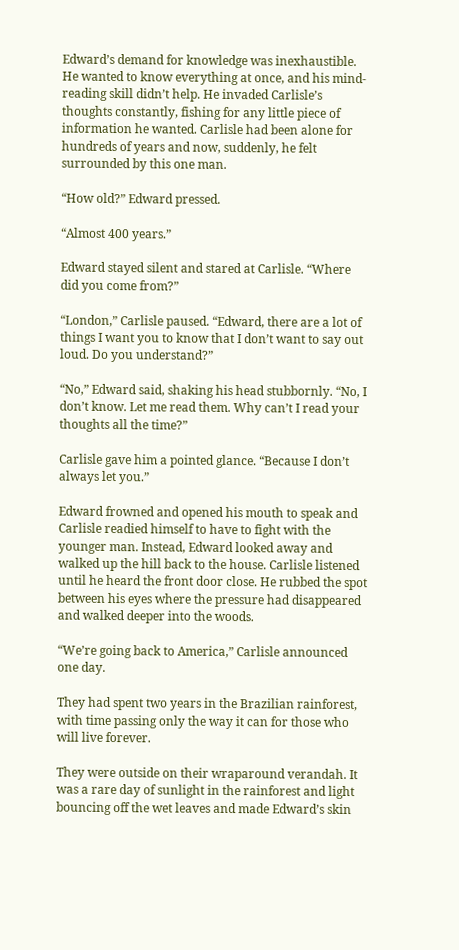Edward’s demand for knowledge was inexhaustible. He wanted to know everything at once, and his mind-reading skill didn’t help. He invaded Carlisle’s thoughts constantly, fishing for any little piece of information he wanted. Carlisle had been alone for hundreds of years and now, suddenly, he felt surrounded by this one man.

“How old?” Edward pressed.

“Almost 400 years.”

Edward stayed silent and stared at Carlisle. “Where did you come from?”

“London,” Carlisle paused. “Edward, there are a lot of things I want you to know that I don’t want to say out loud. Do you understand?”

“No,” Edward said, shaking his head stubbornly. “No, I don’t know. Let me read them. Why can’t I read your thoughts all the time?”

Carlisle gave him a pointed glance. “Because I don’t always let you.”

Edward frowned and opened his mouth to speak and Carlisle readied himself to have to fight with the younger man. Instead, Edward looked away and walked up the hill back to the house. Carlisle listened until he heard the front door close. He rubbed the spot between his eyes where the pressure had disappeared and walked deeper into the woods.

“We’re going back to America,” Carlisle announced one day.

They had spent two years in the Brazilian rainforest, with time passing only the way it can for those who will live forever.

They were outside on their wraparound verandah. It was a rare day of sunlight in the rainforest and light bouncing off the wet leaves and made Edward’s skin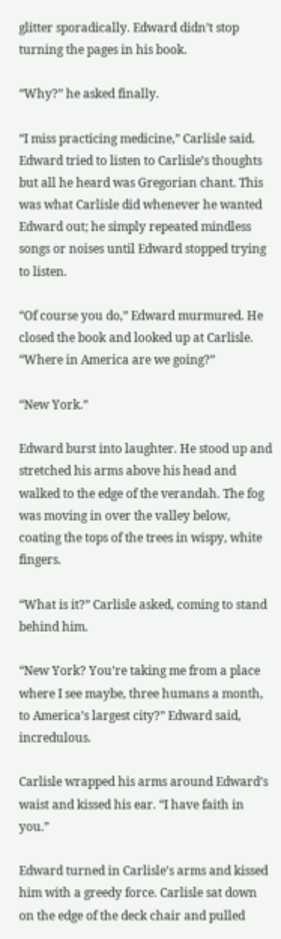glitter sporadically. Edward didn’t stop turning the pages in his book.

“Why?” he asked finally.

“I miss practicing medicine,” Carlisle said. Edward tried to listen to Carlisle’s thoughts but all he heard was Gregorian chant. This was what Carlisle did whenever he wanted Edward out; he simply repeated mindless songs or noises until Edward stopped trying to listen.

“Of course you do,” Edward murmured. He closed the book and looked up at Carlisle. “Where in America are we going?”

“New York.”

Edward burst into laughter. He stood up and stretched his arms above his head and walked to the edge of the verandah. The fog was moving in over the valley below, coating the tops of the trees in wispy, white fingers.

“What is it?” Carlisle asked, coming to stand behind him.

“New York? You’re taking me from a place where I see maybe, three humans a month, to America’s largest city?” Edward said, incredulous.

Carlisle wrapped his arms around Edward’s waist and kissed his ear. “I have faith in you.”

Edward turned in Carlisle’s arms and kissed him with a greedy force. Carlisle sat down on the edge of the deck chair and pulled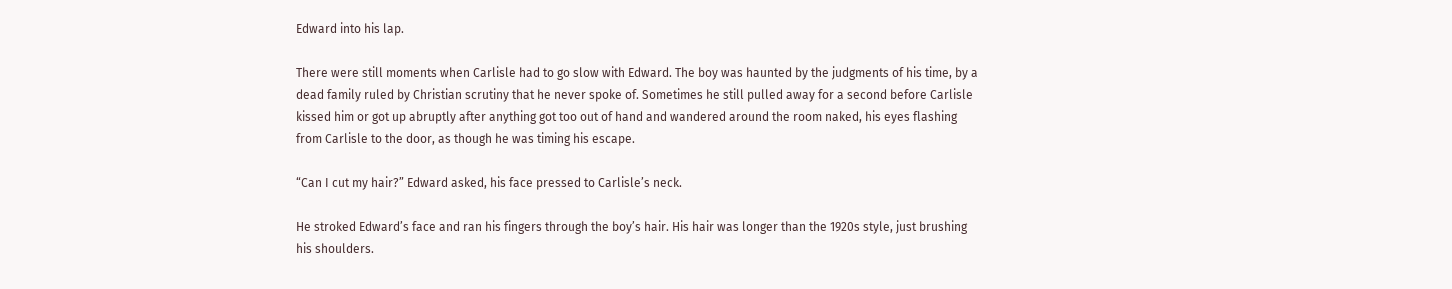Edward into his lap.

There were still moments when Carlisle had to go slow with Edward. The boy was haunted by the judgments of his time, by a dead family ruled by Christian scrutiny that he never spoke of. Sometimes he still pulled away for a second before Carlisle kissed him or got up abruptly after anything got too out of hand and wandered around the room naked, his eyes flashing from Carlisle to the door, as though he was timing his escape.

“Can I cut my hair?” Edward asked, his face pressed to Carlisle’s neck.

He stroked Edward’s face and ran his fingers through the boy’s hair. His hair was longer than the 1920s style, just brushing his shoulders.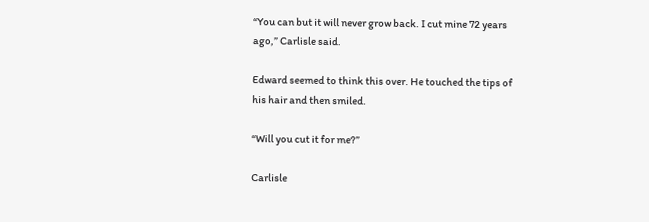“You can but it will never grow back. I cut mine 72 years ago,” Carlisle said.

Edward seemed to think this over. He touched the tips of his hair and then smiled.

“Will you cut it for me?”

Carlisle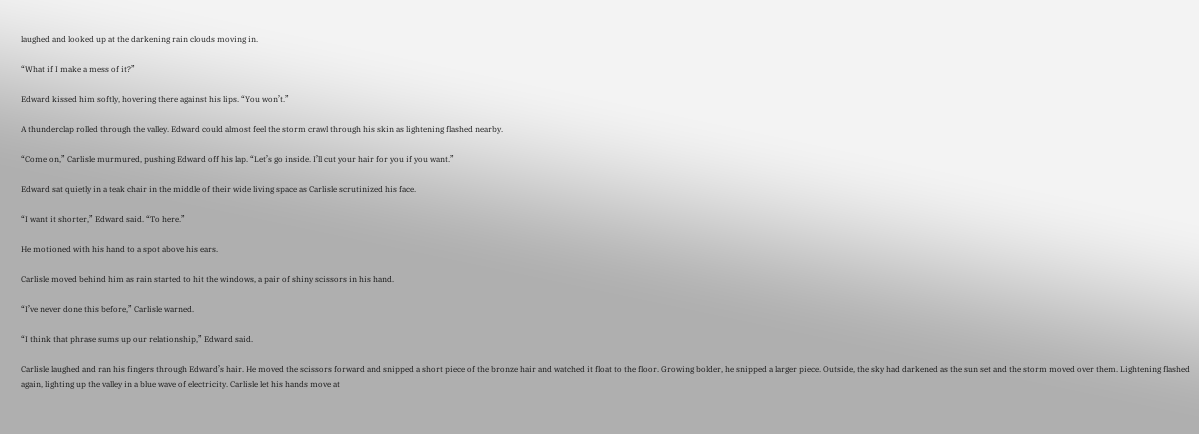laughed and looked up at the darkening rain clouds moving in.

“What if I make a mess of it?”

Edward kissed him softly, hovering there against his lips. “You won’t.”

A thunderclap rolled through the valley. Edward could almost feel the storm crawl through his skin as lightening flashed nearby.

“Come on,” Carlisle murmured, pushing Edward off his lap. “Let’s go inside. I’ll cut your hair for you if you want.”

Edward sat quietly in a teak chair in the middle of their wide living space as Carlisle scrutinized his face.

“I want it shorter,” Edward said. “To here.”

He motioned with his hand to a spot above his ears.

Carlisle moved behind him as rain started to hit the windows, a pair of shiny scissors in his hand.

“I’ve never done this before,” Carlisle warned.

“I think that phrase sums up our relationship,” Edward said.

Carlisle laughed and ran his fingers through Edward’s hair. He moved the scissors forward and snipped a short piece of the bronze hair and watched it float to the floor. Growing bolder, he snipped a larger piece. Outside, the sky had darkened as the sun set and the storm moved over them. Lightening flashed again, lighting up the valley in a blue wave of electricity. Carlisle let his hands move at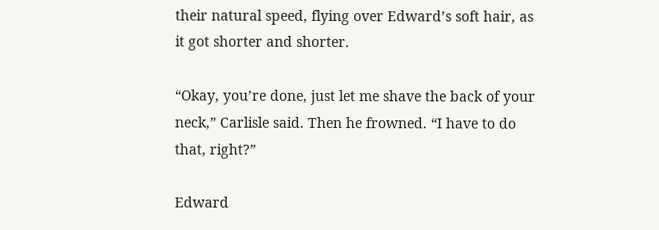their natural speed, flying over Edward’s soft hair, as it got shorter and shorter.

“Okay, you’re done, just let me shave the back of your neck,” Carlisle said. Then he frowned. “I have to do that, right?”

Edward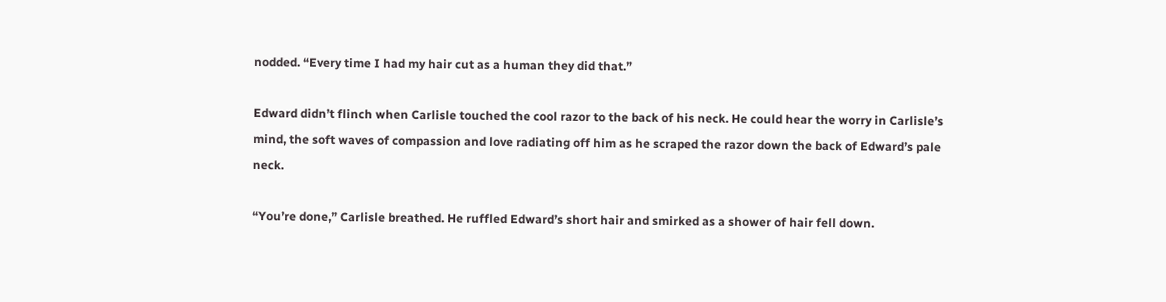nodded. “Every time I had my hair cut as a human they did that.”

Edward didn’t flinch when Carlisle touched the cool razor to the back of his neck. He could hear the worry in Carlisle’s mind, the soft waves of compassion and love radiating off him as he scraped the razor down the back of Edward’s pale neck.

“You’re done,” Carlisle breathed. He ruffled Edward’s short hair and smirked as a shower of hair fell down.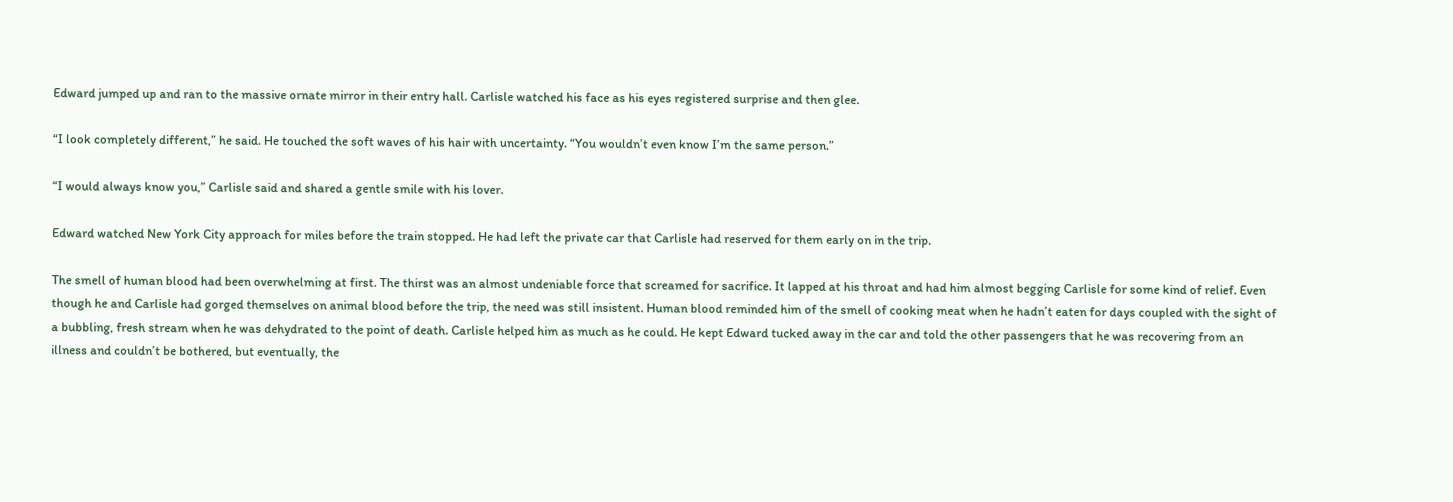Edward jumped up and ran to the massive ornate mirror in their entry hall. Carlisle watched his face as his eyes registered surprise and then glee.

“I look completely different,” he said. He touched the soft waves of his hair with uncertainty. “You wouldn’t even know I’m the same person.”

“I would always know you,” Carlisle said and shared a gentle smile with his lover.

Edward watched New York City approach for miles before the train stopped. He had left the private car that Carlisle had reserved for them early on in the trip.

The smell of human blood had been overwhelming at first. The thirst was an almost undeniable force that screamed for sacrifice. It lapped at his throat and had him almost begging Carlisle for some kind of relief. Even though he and Carlisle had gorged themselves on animal blood before the trip, the need was still insistent. Human blood reminded him of the smell of cooking meat when he hadn’t eaten for days coupled with the sight of a bubbling, fresh stream when he was dehydrated to the point of death. Carlisle helped him as much as he could. He kept Edward tucked away in the car and told the other passengers that he was recovering from an illness and couldn’t be bothered, but eventually, the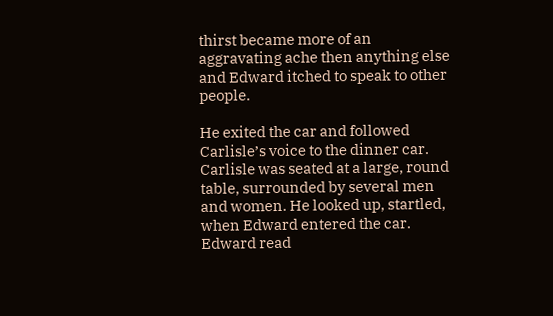thirst became more of an aggravating ache then anything else and Edward itched to speak to other people.

He exited the car and followed Carlisle’s voice to the dinner car. Carlisle was seated at a large, round table, surrounded by several men and women. He looked up, startled, when Edward entered the car. Edward read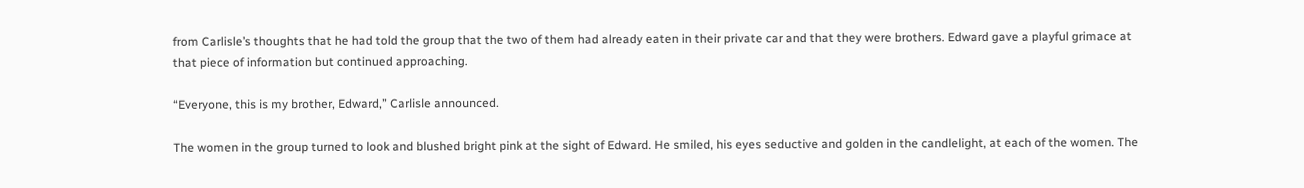from Carlisle’s thoughts that he had told the group that the two of them had already eaten in their private car and that they were brothers. Edward gave a playful grimace at that piece of information but continued approaching.

“Everyone, this is my brother, Edward,” Carlisle announced.

The women in the group turned to look and blushed bright pink at the sight of Edward. He smiled, his eyes seductive and golden in the candlelight, at each of the women. The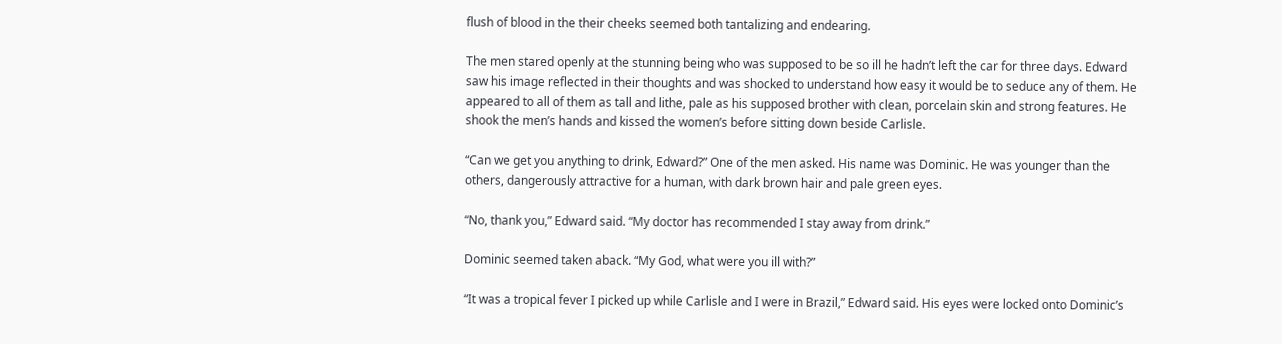flush of blood in the their cheeks seemed both tantalizing and endearing.

The men stared openly at the stunning being who was supposed to be so ill he hadn’t left the car for three days. Edward saw his image reflected in their thoughts and was shocked to understand how easy it would be to seduce any of them. He appeared to all of them as tall and lithe, pale as his supposed brother with clean, porcelain skin and strong features. He shook the men’s hands and kissed the women’s before sitting down beside Carlisle.

“Can we get you anything to drink, Edward?” One of the men asked. His name was Dominic. He was younger than the others, dangerously attractive for a human, with dark brown hair and pale green eyes.

“No, thank you,” Edward said. “My doctor has recommended I stay away from drink.”

Dominic seemed taken aback. “My God, what were you ill with?”

“It was a tropical fever I picked up while Carlisle and I were in Brazil,” Edward said. His eyes were locked onto Dominic’s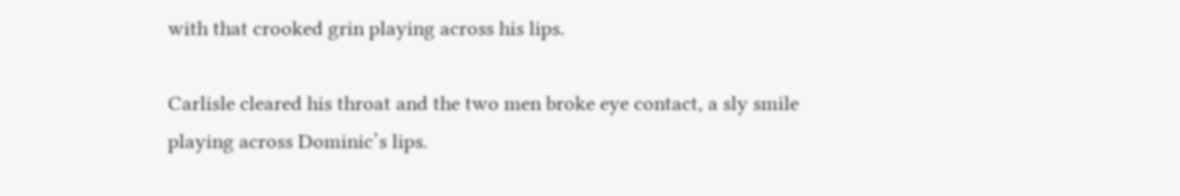with that crooked grin playing across his lips.

Carlisle cleared his throat and the two men broke eye contact, a sly smile playing across Dominic’s lips.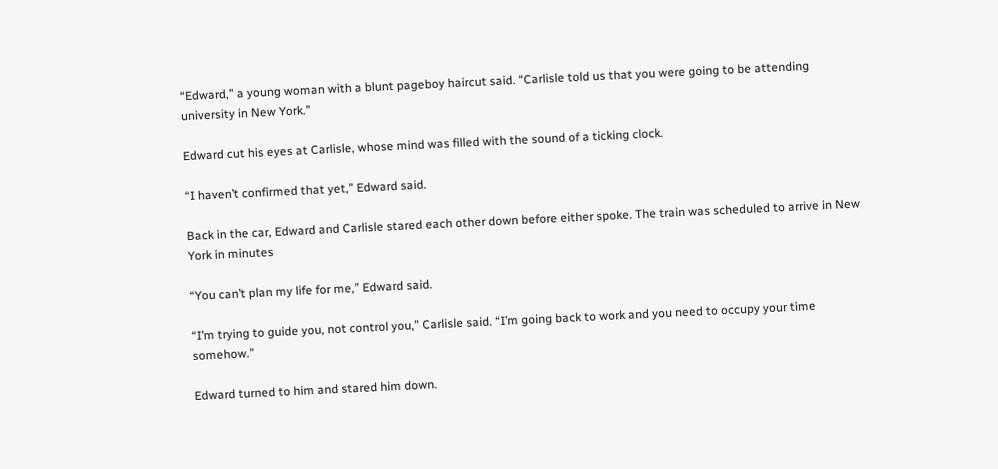“Edward,” a young woman with a blunt pageboy haircut said. “Carlisle told us that you were going to be attending university in New York.”

Edward cut his eyes at Carlisle, whose mind was filled with the sound of a ticking clock.

“I haven’t confirmed that yet,” Edward said.

Back in the car, Edward and Carlisle stared each other down before either spoke. The train was scheduled to arrive in New York in minutes

“You can’t plan my life for me,” Edward said.

“I’m trying to guide you, not control you,” Carlisle said. “I’m going back to work and you need to occupy your time somehow.”

Edward turned to him and stared him down.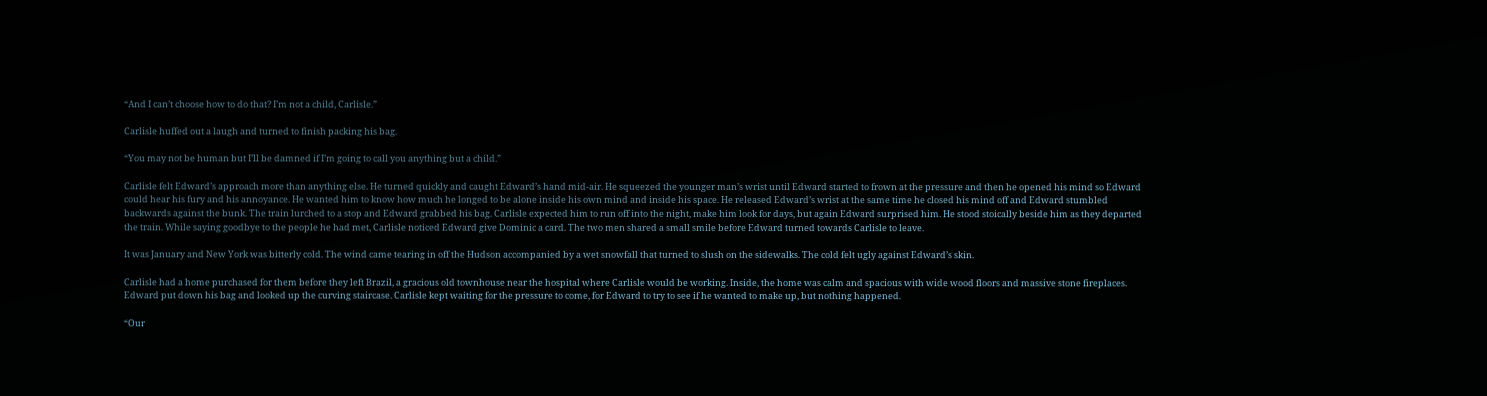“And I can’t choose how to do that? I’m not a child, Carlisle.”

Carlisle huffed out a laugh and turned to finish packing his bag.

“You may not be human but I’ll be damned if I’m going to call you anything but a child.”

Carlisle felt Edward’s approach more than anything else. He turned quickly and caught Edward’s hand mid-air. He squeezed the younger man’s wrist until Edward started to frown at the pressure and then he opened his mind so Edward could hear his fury and his annoyance. He wanted him to know how much he longed to be alone inside his own mind and inside his space. He released Edward’s wrist at the same time he closed his mind off and Edward stumbled backwards against the bunk. The train lurched to a stop and Edward grabbed his bag. Carlisle expected him to run off into the night, make him look for days, but again Edward surprised him. He stood stoically beside him as they departed the train. While saying goodbye to the people he had met, Carlisle noticed Edward give Dominic a card. The two men shared a small smile before Edward turned towards Carlisle to leave.

It was January and New York was bitterly cold. The wind came tearing in off the Hudson accompanied by a wet snowfall that turned to slush on the sidewalks. The cold felt ugly against Edward’s skin.

Carlisle had a home purchased for them before they left Brazil, a gracious old townhouse near the hospital where Carlisle would be working. Inside, the home was calm and spacious with wide wood floors and massive stone fireplaces. Edward put down his bag and looked up the curving staircase. Carlisle kept waiting for the pressure to come, for Edward to try to see if he wanted to make up, but nothing happened.

“Our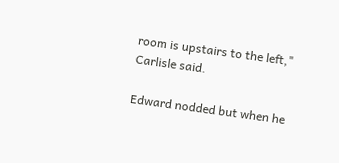room is upstairs to the left," Carlisle said.

Edward nodded but when he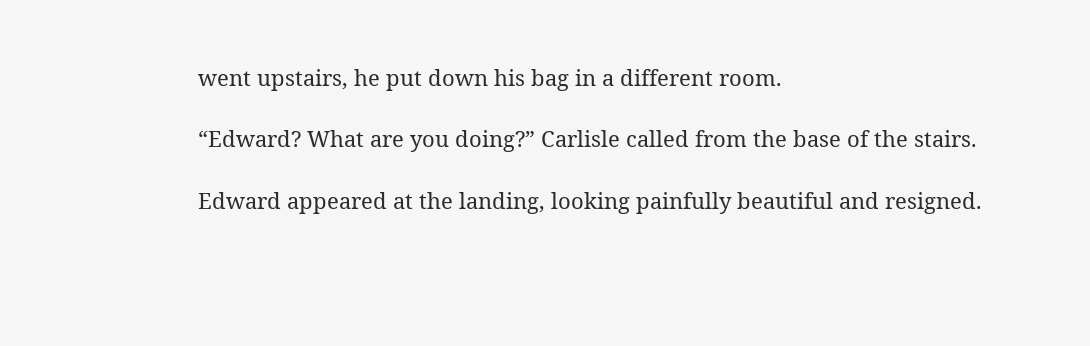went upstairs, he put down his bag in a different room.

“Edward? What are you doing?” Carlisle called from the base of the stairs.

Edward appeared at the landing, looking painfully beautiful and resigned.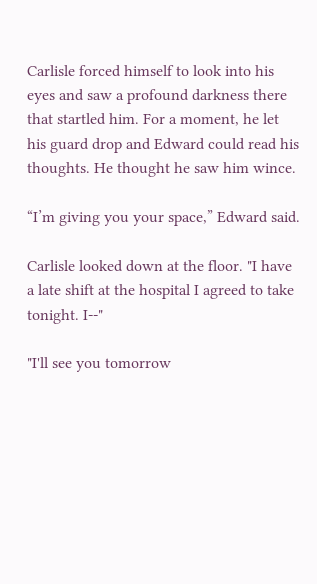Carlisle forced himself to look into his eyes and saw a profound darkness there that startled him. For a moment, he let his guard drop and Edward could read his thoughts. He thought he saw him wince.

“I’m giving you your space,” Edward said.

Carlisle looked down at the floor. "I have a late shift at the hospital I agreed to take tonight. I--"

"I'll see you tomorrow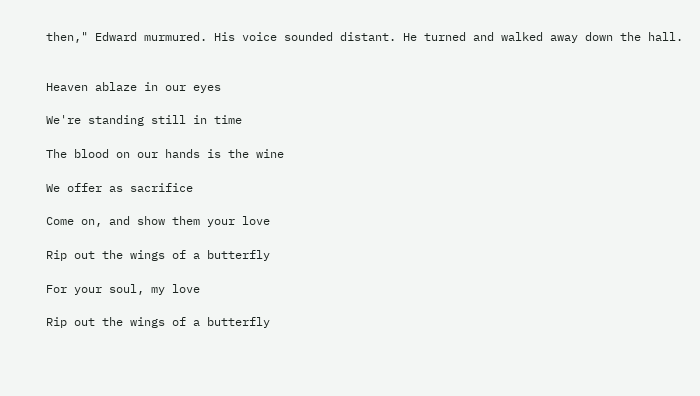then," Edward murmured. His voice sounded distant. He turned and walked away down the hall.


Heaven ablaze in our eyes

We're standing still in time

The blood on our hands is the wine

We offer as sacrifice

Come on, and show them your love

Rip out the wings of a butterfly

For your soul, my love

Rip out the wings of a butterfly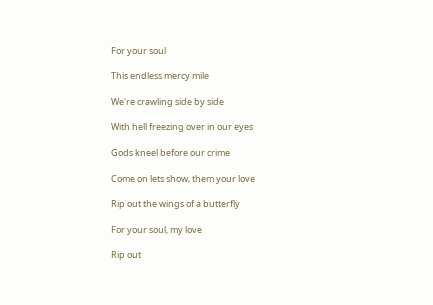For your soul

This endless mercy mile

We're crawling side by side

With hell freezing over in our eyes

Gods kneel before our crime

Come on lets show, them your love

Rip out the wings of a butterfly

For your soul, my love

Rip out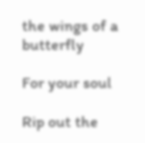the wings of a butterfly

For your soul

Rip out the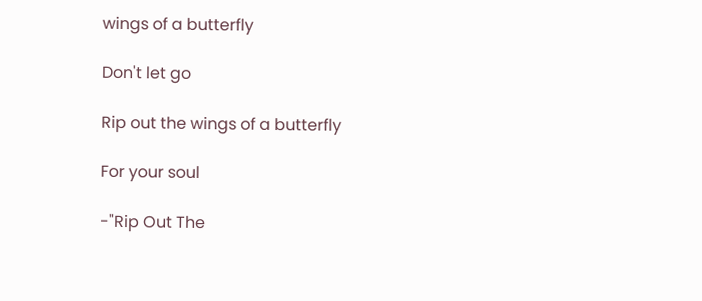wings of a butterfly

Don't let go

Rip out the wings of a butterfly

For your soul

-"Rip Out The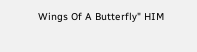Wings Of A Butterfly" HIM